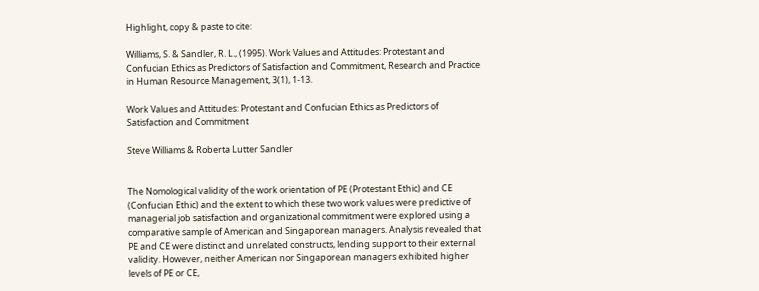Highlight, copy & paste to cite:

Williams, S. & Sandler, R. L., (1995). Work Values and Attitudes: Protestant and Confucian Ethics as Predictors of Satisfaction and Commitment, Research and Practice in Human Resource Management, 3(1), 1-13.

Work Values and Attitudes: Protestant and Confucian Ethics as Predictors of Satisfaction and Commitment

Steve Williams & Roberta Lutter Sandler


The Nomological validity of the work orientation of PE (Protestant Ethic) and CE (Confucian Ethic) and the extent to which these two work values were predictive of managerial job satisfaction and organizational commitment were explored using a comparative sample of American and Singaporean managers. Analysis revealed that PE and CE were distinct and unrelated constructs, lending support to their external validity. However, neither American nor Singaporean managers exhibited higher levels of PE or CE,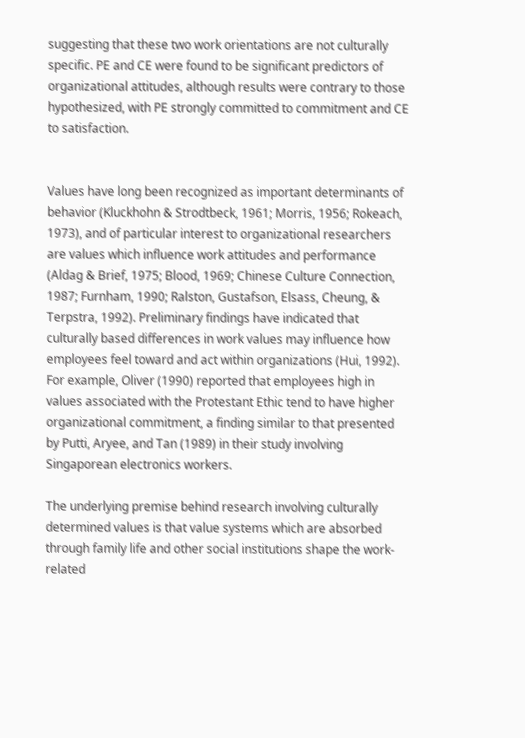suggesting that these two work orientations are not culturally specific. PE and CE were found to be significant predictors of organizational attitudes, although results were contrary to those hypothesized, with PE strongly committed to commitment and CE to satisfaction.


Values have long been recognized as important determinants of behavior (Kluckhohn & Strodtbeck, 1961; Morris, 1956; Rokeach, 1973), and of particular interest to organizational researchers are values which influence work attitudes and performance (Aldag & Brief, 1975; Blood, 1969; Chinese Culture Connection, 1987; Furnham, 1990; Ralston, Gustafson, Elsass, Cheung, & Terpstra, 1992). Preliminary findings have indicated that culturally based differences in work values may influence how employees feel toward and act within organizations (Hui, 1992). For example, Oliver (1990) reported that employees high in values associated with the Protestant Ethic tend to have higher organizational commitment, a finding similar to that presented by Putti, Aryee, and Tan (1989) in their study involving Singaporean electronics workers.

The underlying premise behind research involving culturally determined values is that value systems which are absorbed through family life and other social institutions shape the work-related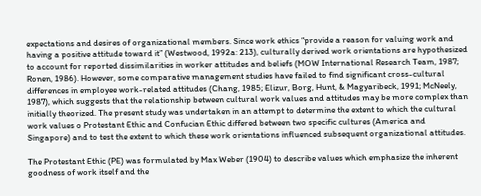expectations and desires of organizational members. Since work ethics “provide a reason for valuing work and having a positive attitude toward it” (Westwood, 1992a: 213), culturally derived work orientations are hypothesized to account for reported dissimilarities in worker attitudes and beliefs (MOW International Research Team, 1987; Ronen, 1986). However, some comparative management studies have failed to find significant cross-cultural differences in employee work-related attitudes (Chang, 1985; Elizur, Borg, Hunt, & Magyaribeck, 1991; McNeely, 1987), which suggests that the relationship between cultural work values and attitudes may be more complex than initially theorized. The present study was undertaken in an attempt to determine the extent to which the cultural work values o Protestant Ethic and Confucian Ethic differed between two specific cultures (America and Singapore) and to test the extent to which these work orientations influenced subsequent organizational attitudes.

The Protestant Ethic (PE) was formulated by Max Weber (1904) to describe values which emphasize the inherent goodness of work itself and the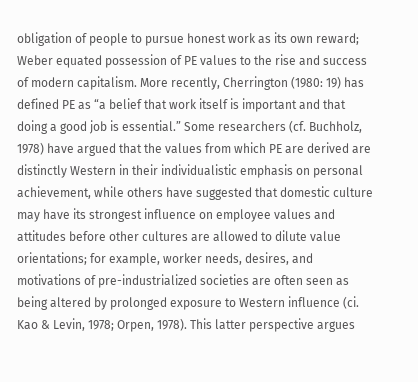obligation of people to pursue honest work as its own reward; Weber equated possession of PE values to the rise and success of modern capitalism. More recently, Cherrington (1980: 19) has defined PE as “a belief that work itself is important and that doing a good job is essential.” Some researchers (cf. Buchholz, 1978) have argued that the values from which PE are derived are distinctly Western in their individualistic emphasis on personal achievement, while others have suggested that domestic culture may have its strongest influence on employee values and attitudes before other cultures are allowed to dilute value orientations; for example, worker needs, desires, and motivations of pre-industrialized societies are often seen as being altered by prolonged exposure to Western influence (ci. Kao & Levin, 1978; Orpen, 1978). This latter perspective argues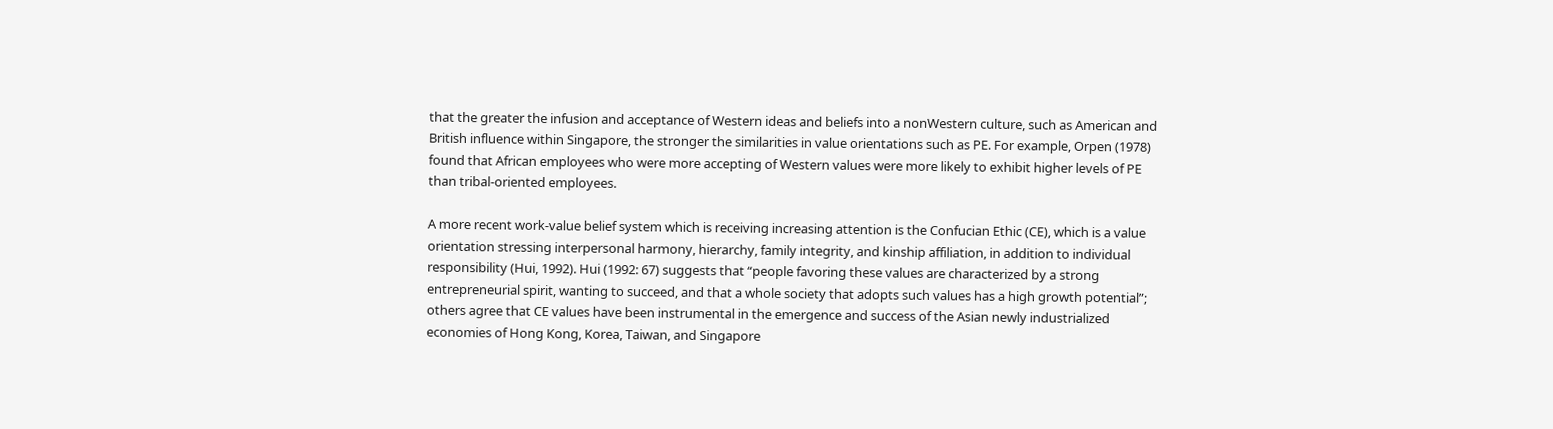that the greater the infusion and acceptance of Western ideas and beliefs into a nonWestern culture, such as American and British influence within Singapore, the stronger the similarities in value orientations such as PE. For example, Orpen (1978) found that African employees who were more accepting of Western values were more likely to exhibit higher levels of PE than tribal-oriented employees.

A more recent work-value belief system which is receiving increasing attention is the Confucian Ethic (CE), which is a value orientation stressing interpersonal harmony, hierarchy, family integrity, and kinship affiliation, in addition to individual responsibility (Hui, 1992). Hui (1992: 67) suggests that “people favoring these values are characterized by a strong entrepreneurial spirit, wanting to succeed, and that a whole society that adopts such values has a high growth potential”; others agree that CE values have been instrumental in the emergence and success of the Asian newly industrialized economies of Hong Kong, Korea, Taiwan, and Singapore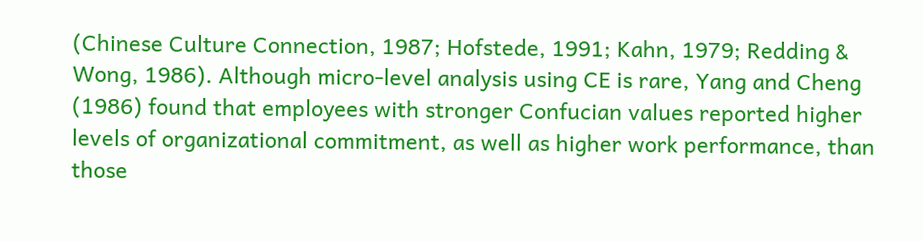(Chinese Culture Connection, 1987; Hofstede, 1991; Kahn, 1979; Redding & Wong, 1986). Although micro-level analysis using CE is rare, Yang and Cheng (1986) found that employees with stronger Confucian values reported higher levels of organizational commitment, as well as higher work performance, than those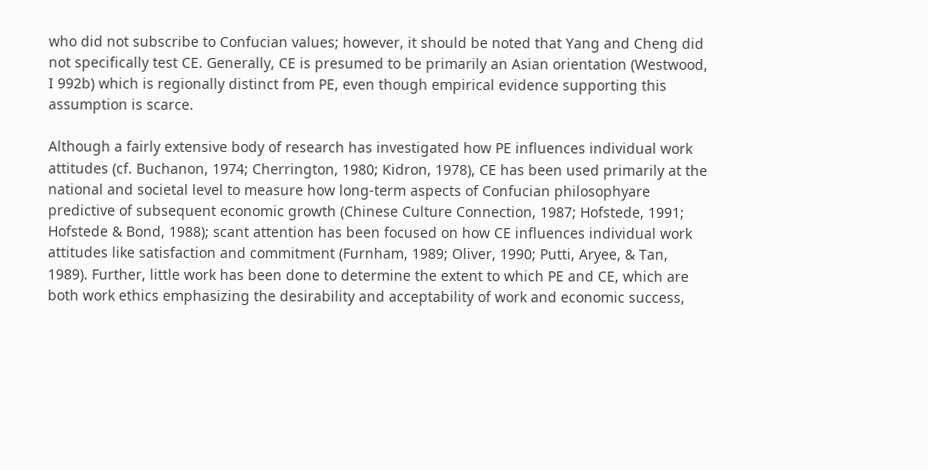who did not subscribe to Confucian values; however, it should be noted that Yang and Cheng did not specifically test CE. Generally, CE is presumed to be primarily an Asian orientation (Westwood, I 992b) which is regionally distinct from PE, even though empirical evidence supporting this assumption is scarce.

Although a fairly extensive body of research has investigated how PE influences individual work attitudes (cf. Buchanon, 1974; Cherrington, 1980; Kidron, 1978), CE has been used primarily at the national and societal level to measure how long-term aspects of Confucian philosophyare predictive of subsequent economic growth (Chinese Culture Connection, 1987; Hofstede, 1991; Hofstede & Bond, 1988); scant attention has been focused on how CE influences individual work attitudes like satisfaction and commitment (Furnham, 1989; Oliver, 1990; Putti, Aryee, & Tan, 1989). Further, little work has been done to determine the extent to which PE and CE, which are both work ethics emphasizing the desirability and acceptability of work and economic success,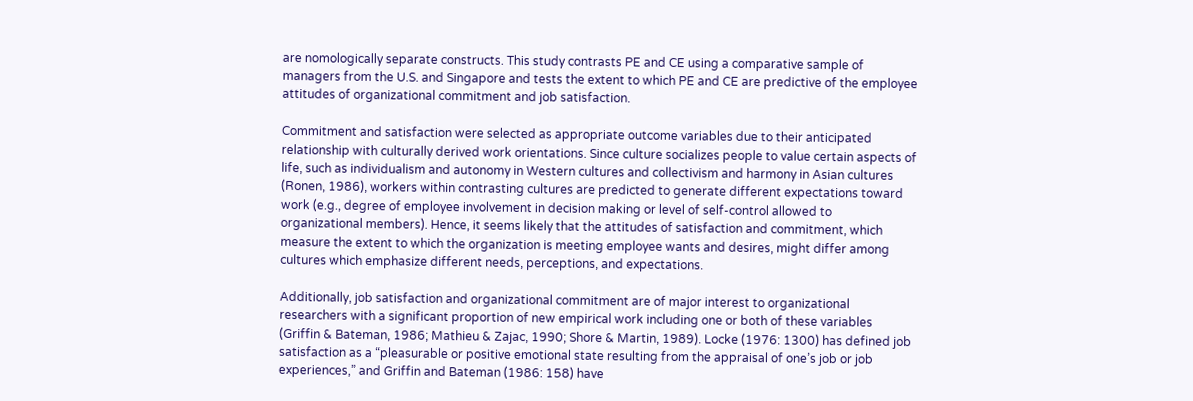are nomologically separate constructs. This study contrasts PE and CE using a comparative sample of managers from the U.S. and Singapore and tests the extent to which PE and CE are predictive of the employee attitudes of organizational commitment and job satisfaction.

Commitment and satisfaction were selected as appropriate outcome variables due to their anticipated relationship with culturally derived work orientations. Since culture socializes people to value certain aspects of life, such as individualism and autonomy in Western cultures and collectivism and harmony in Asian cultures (Ronen, 1986), workers within contrasting cultures are predicted to generate different expectations toward work (e.g., degree of employee involvement in decision making or level of self-control allowed to organizational members). Hence, it seems likely that the attitudes of satisfaction and commitment, which measure the extent to which the organization is meeting employee wants and desires, might differ among cultures which emphasize different needs, perceptions, and expectations.

Additionally, job satisfaction and organizational commitment are of major interest to organizational researchers with a significant proportion of new empirical work including one or both of these variables (Griffin & Bateman, 1986; Mathieu & Zajac, 1990; Shore & Martin, 1989). Locke (1976: 1300) has defined job satisfaction as a “pleasurable or positive emotional state resulting from the appraisal of one’s job or job experiences,” and Griffin and Bateman (1986: 158) have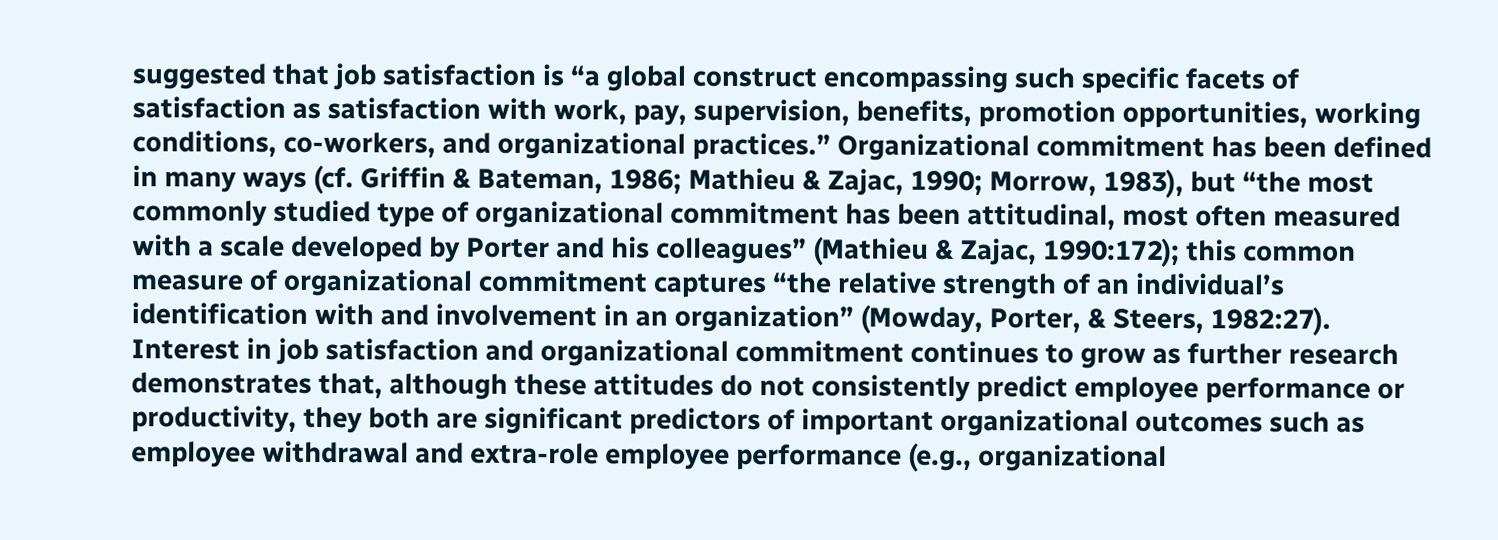suggested that job satisfaction is “a global construct encompassing such specific facets of satisfaction as satisfaction with work, pay, supervision, benefits, promotion opportunities, working conditions, co-workers, and organizational practices.” Organizational commitment has been defined in many ways (cf. Griffin & Bateman, 1986; Mathieu & Zajac, 1990; Morrow, 1983), but “the most commonly studied type of organizational commitment has been attitudinal, most often measured with a scale developed by Porter and his colleagues” (Mathieu & Zajac, 1990:172); this common measure of organizational commitment captures “the relative strength of an individual’s identification with and involvement in an organization” (Mowday, Porter, & Steers, 1982:27). Interest in job satisfaction and organizational commitment continues to grow as further research demonstrates that, although these attitudes do not consistently predict employee performance or productivity, they both are significant predictors of important organizational outcomes such as employee withdrawal and extra-role employee performance (e.g., organizational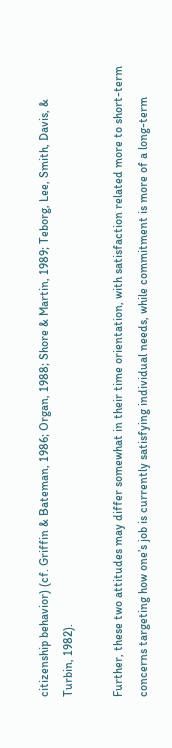citizenship behavior) (cf. Griffin & Bateman, 1986; Organ, 1988; Shore & Martin, 1989; Teborg, Lee, Smith, Davis, & Turbin, 1982).

Further, these two attitudes may differ somewhat in their time orientation, with satisfaction related more to short-term concerns targeting how one’s job is currently satisfying individual needs, while commitment is more of a long-term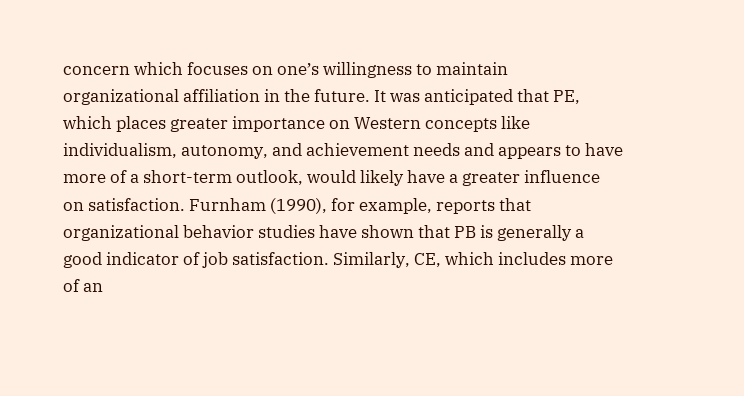concern which focuses on one’s willingness to maintain organizational affiliation in the future. It was anticipated that PE, which places greater importance on Western concepts like individualism, autonomy, and achievement needs and appears to have more of a short-term outlook, would likely have a greater influence on satisfaction. Furnham (1990), for example, reports that organizational behavior studies have shown that PB is generally a good indicator of job satisfaction. Similarly, CE, which includes more of an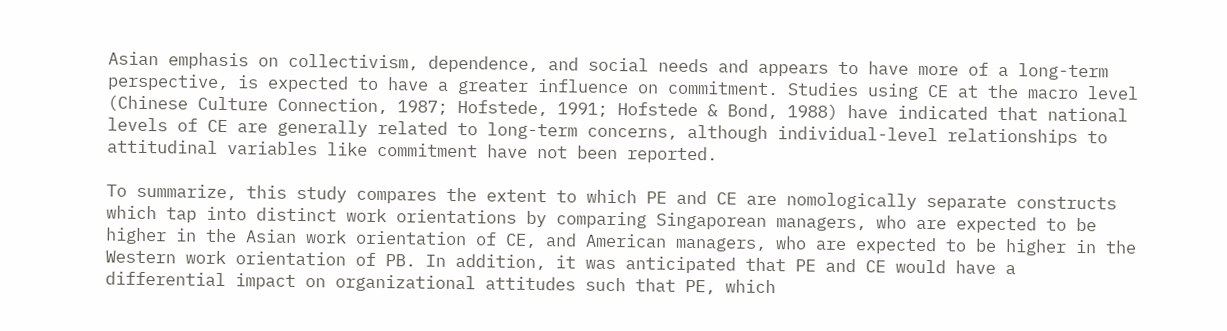Asian emphasis on collectivism, dependence, and social needs and appears to have more of a long-term perspective, is expected to have a greater influence on commitment. Studies using CE at the macro level (Chinese Culture Connection, 1987; Hofstede, 1991; Hofstede & Bond, 1988) have indicated that national levels of CE are generally related to long-term concerns, although individual-level relationships to attitudinal variables like commitment have not been reported.

To summarize, this study compares the extent to which PE and CE are nomologically separate constructs which tap into distinct work orientations by comparing Singaporean managers, who are expected to be higher in the Asian work orientation of CE, and American managers, who are expected to be higher in the Western work orientation of PB. In addition, it was anticipated that PE and CE would have a differential impact on organizational attitudes such that PE, which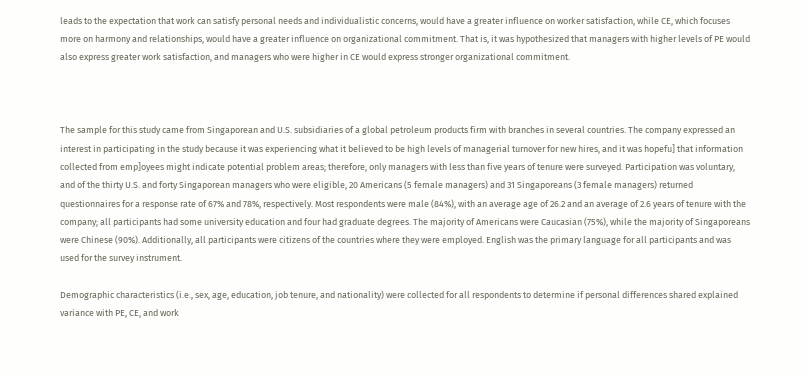leads to the expectation that work can satisfy personal needs and individualistic concerns, would have a greater influence on worker satisfaction, while CE, which focuses more on harmony and relationships, would have a greater influence on organizational commitment. That is, it was hypothesized that managers with higher levels of PE would also express greater work satisfaction, and managers who were higher in CE would express stronger organizational commitment.



The sample for this study came from Singaporean and U.S. subsidiaries of a global petroleum products firm with branches in several countries. The company expressed an interest in participating in the study because it was experiencing what it believed to be high levels of managerial turnover for new hires, and it was hopefu] that information collected from emp]oyees might indicate potential problem areas; therefore, only managers with less than five years of tenure were surveyed. Participation was voluntary, and of the thirty U.S. and forty Singaporean managers who were eligible, 20 Americans (5 female managers) and 31 Singaporeans (3 female managers) returned questionnaires for a response rate of 67% and 78%, respectively. Most respondents were male (84%), with an average age of 26.2 and an average of 2.6 years of tenure with the company; all participants had some university education and four had graduate degrees. The majority of Americans were Caucasian (75%), while the majority of Singaporeans were Chinese (90%). Additionally, all participants were citizens of the countries where they were employed. English was the primary language for all participants and was used for the survey instrument.

Demographic characteristics (i.e., sex, age, education, job tenure, and nationality) were collected for all respondents to determine if personal differences shared explained variance with PE, CE, and work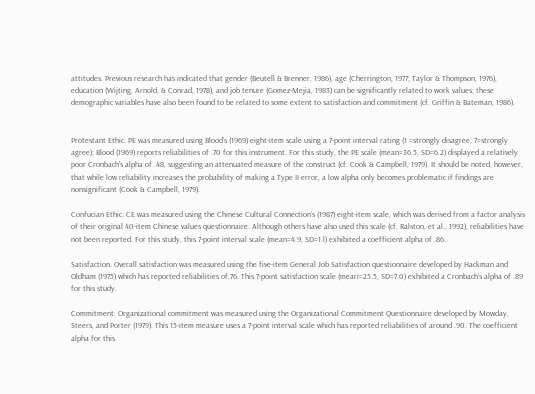attitudes. Previous research has indicated that gender (Beutell & Brenner, 1986), age (Cherrington, 1977; Taylor & Thompson, 1976), education (Wijting, Arnold, & Conrad, 1978), and job tenure (Gomez-Mejia, 1983) can be significantly related to work values; these demographic variables have also been found to be related to some extent to satisfaction and commitment (cf. Griffin & Bateman, 1986).


Protestant Ethic. PE was measured using Blood’s (1969) eight-item scale using a 7-point interval rating (1 =strongly disagree, 7=strongly agree); Blood (1969) reports reliabilities of .70 for this instrument. For this study, the PE scale (mean=36.5, SD=6.2) displayed a relatively poor Cronbach’s alpha of .48, suggesting an attenuated measure of the construct (cf. Cook & Campbell, 1979). It should be noted, however, that while low reliability increases the probability of making a Type II error, a low alpha only becomes problematic if findings are nonsignificant (Cook & Campbell, 1979).

Confucian Ethic. CE was measured using the Chinese Cultural Connection’s (1987) eight-item scale, which was derived from a factor analysis of their original 40-item Chinese values questionnaire. Although others have also used this scale (cf. Ralston, et al., 1992), reliabilities have not been reported. For this study, this 7-point interval scale (mean=4.9, SD=1.l) exhibited a coefficient alpha of .86.

Satisfaction. Overall satisfaction was measured using the five-item General Job Satisfaction questionnaire developed by Hackman and Oldham (1975) which has reported reliabilities of.76. This 7-point satisfaction scale (meari=25.5, SD=7.0) exhibited a Cronbach’s alpha of .89 for this study.

Commitment. Organizational commitment was measured using the Organizational Commitment Questionnaire developed by Mowday, Steers, and Porter (1979). This 15-item measure uses a 7-point interval scale which has reported reliabilities of around .90. The coefficient alpha for this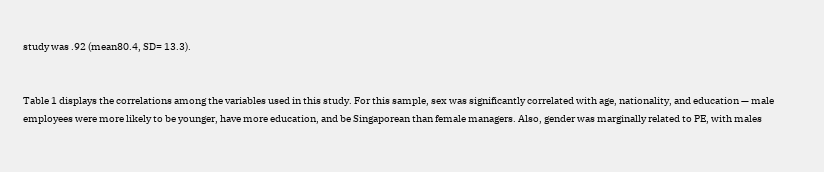study was .92 (mean80.4, SD= 13.3).


Table 1 displays the correlations among the variables used in this study. For this sample, sex was significantly correlated with age, nationality, and education — male employees were more likely to be younger, have more education, and be Singaporean than female managers. Also, gender was marginally related to PE, with males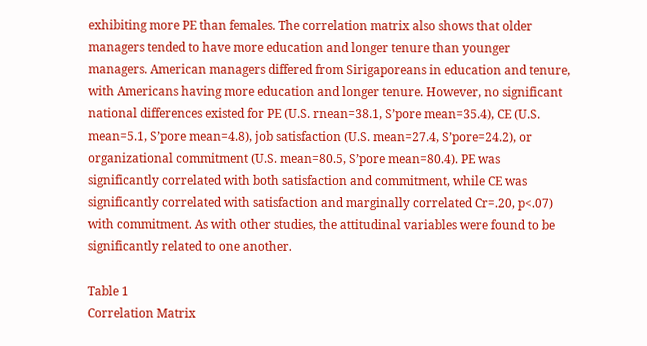exhibiting more PE than females. The correlation matrix also shows that older managers tended to have more education and longer tenure than younger managers. American managers differed from Sirigaporeans in education and tenure, with Americans having more education and longer tenure. However, no significant national differences existed for PE (U.S. rnean=38.1, S’pore mean=35.4), CE (U.S. mean=5.1, S’pore mean=4.8), job satisfaction (U.S. mean=27.4, S’pore=24.2), or organizational commitment (U.S. mean=80.5, S’pore mean=80.4). PE was significantly correlated with both satisfaction and commitment, while CE was significantly correlated with satisfaction and marginally correlated Cr=.20, p<.07) with commitment. As with other studies, the attitudinal variables were found to be significantly related to one another.

Table 1
Correlation Matrix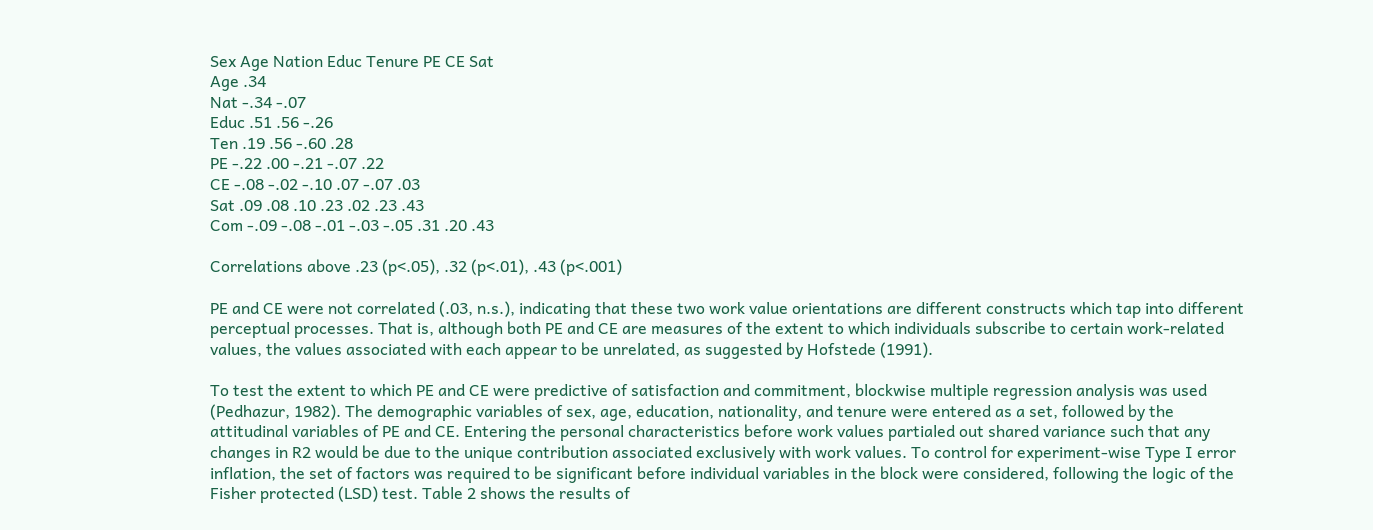Sex Age Nation Educ Tenure PE CE Sat
Age .34
Nat -.34 -.07
Educ .51 .56 -.26
Ten .19 .56 -.60 .28
PE -.22 .00 -.21 -.07 .22
CE -.08 -.02 -.10 .07 -.07 .03
Sat .09 .08 .10 .23 .02 .23 .43
Com -.09 -.08 -.01 -.03 -.05 .31 .20 .43

Correlations above .23 (p<.05), .32 (p<.01), .43 (p<.001)

PE and CE were not correlated (.03, n.s.), indicating that these two work value orientations are different constructs which tap into different perceptual processes. That is, although both PE and CE are measures of the extent to which individuals subscribe to certain work-related values, the values associated with each appear to be unrelated, as suggested by Hofstede (1991).

To test the extent to which PE and CE were predictive of satisfaction and commitment, blockwise multiple regression analysis was used (Pedhazur, 1982). The demographic variables of sex, age, education, nationality, and tenure were entered as a set, followed by the attitudinal variables of PE and CE. Entering the personal characteristics before work values partialed out shared variance such that any changes in R2 would be due to the unique contribution associated exclusively with work values. To control for experiment-wise Type I error inflation, the set of factors was required to be significant before individual variables in the block were considered, following the logic of the Fisher protected (LSD) test. Table 2 shows the results of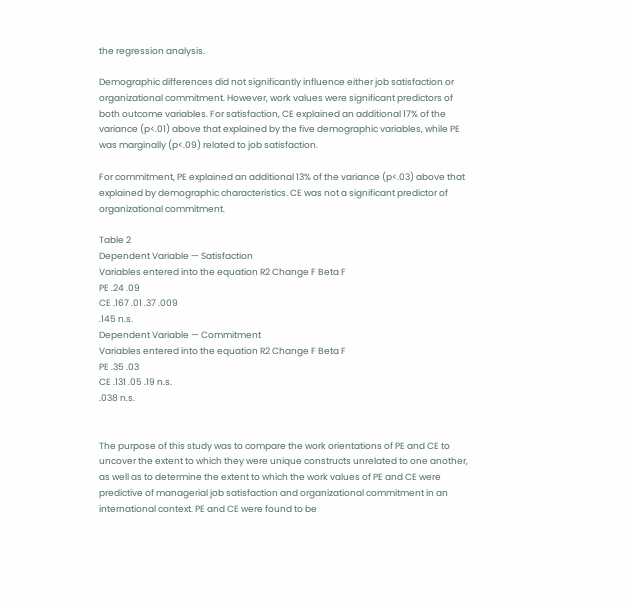the regression analysis.

Demographic differences did not significantly influence either job satisfaction or organizational commitment. However, work values were significant predictors of both outcome variables. For satisfaction, CE explained an additional 17% of the variance (p<.01) above that explained by the five demographic variables, while PE was marginally (p<.09) related to job satisfaction.

For commitment, PE explained an additional 13% of the variance (p<.03) above that explained by demographic characteristics. CE was not a significant predictor of organizational commitment.

Table 2
Dependent Variable — Satisfaction
Variables entered into the equation R2 Change F Beta F
PE .24 .09
CE .167 .01 .37 .009
.145 n.s.
Dependent Variable — Commitment
Variables entered into the equation R2 Change F Beta F
PE .35 .03
CE .131 .05 .19 n.s.
.038 n.s.


The purpose of this study was to compare the work orientations of PE and CE to uncover the extent to which they were unique constructs unrelated to one another, as well as to determine the extent to which the work values of PE and CE were predictive of managerial job satisfaction and organizational commitment in an international context. PE and CE were found to be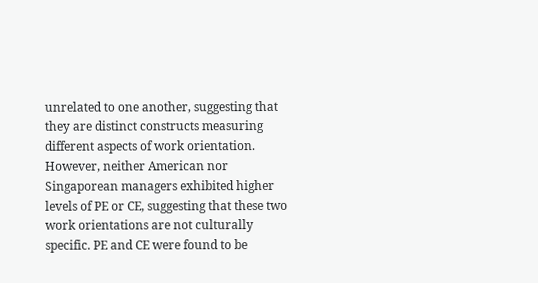unrelated to one another, suggesting that they are distinct constructs measuring different aspects of work orientation. However, neither American nor Singaporean managers exhibited higher levels of PE or CE, suggesting that these two work orientations are not culturally specific. PE and CE were found to be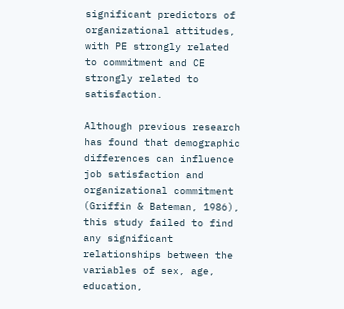significant predictors of organizational attitudes, with PE strongly related to commitment and CE strongly related to satisfaction.

Although previous research has found that demographic differences can influence job satisfaction and organizational commitment (Griffin & Bateman, 1986), this study failed to find any significant relationships between the variables of sex, age, education,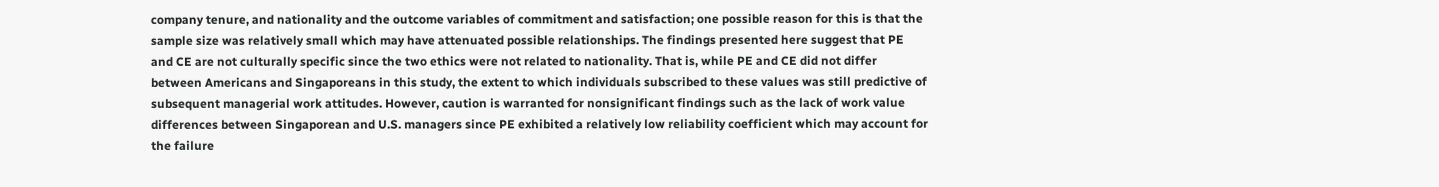company tenure, and nationality and the outcome variables of commitment and satisfaction; one possible reason for this is that the sample size was relatively small which may have attenuated possible relationships. The findings presented here suggest that PE and CE are not culturally specific since the two ethics were not related to nationality. That is, while PE and CE did not differ between Americans and Singaporeans in this study, the extent to which individuals subscribed to these values was still predictive of subsequent managerial work attitudes. However, caution is warranted for nonsignificant findings such as the lack of work value differences between Singaporean and U.S. managers since PE exhibited a relatively low reliability coefficient which may account for the failure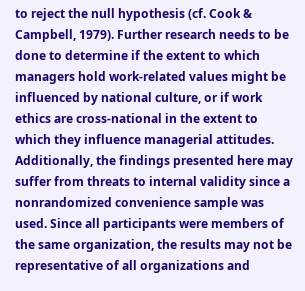to reject the null hypothesis (cf. Cook & Campbell, 1979). Further research needs to be done to determine if the extent to which managers hold work-related values might be influenced by national culture, or if work ethics are cross-national in the extent to which they influence managerial attitudes. Additionally, the findings presented here may suffer from threats to internal validity since a nonrandomized convenience sample was used. Since all participants were members of the same organization, the results may not be representative of all organizations and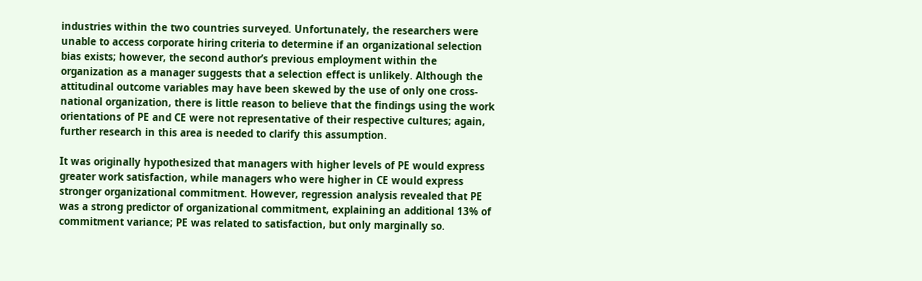industries within the two countries surveyed. Unfortunately, the researchers were unable to access corporate hiring criteria to determine if an organizational selection bias exists; however, the second author’s previous employment within the organization as a manager suggests that a selection effect is unlikely. Although the attitudinal outcome variables may have been skewed by the use of only one cross- national organization, there is little reason to believe that the findings using the work orientations of PE and CE were not representative of their respective cultures; again, further research in this area is needed to clarify this assumption.

It was originally hypothesized that managers with higher levels of PE would express greater work satisfaction, while managers who were higher in CE would express stronger organizational commitment. However, regression analysis revealed that PE was a strong predictor of organizational commitment, explaining an additional 13% of commitment variance; PE was related to satisfaction, but only marginally so.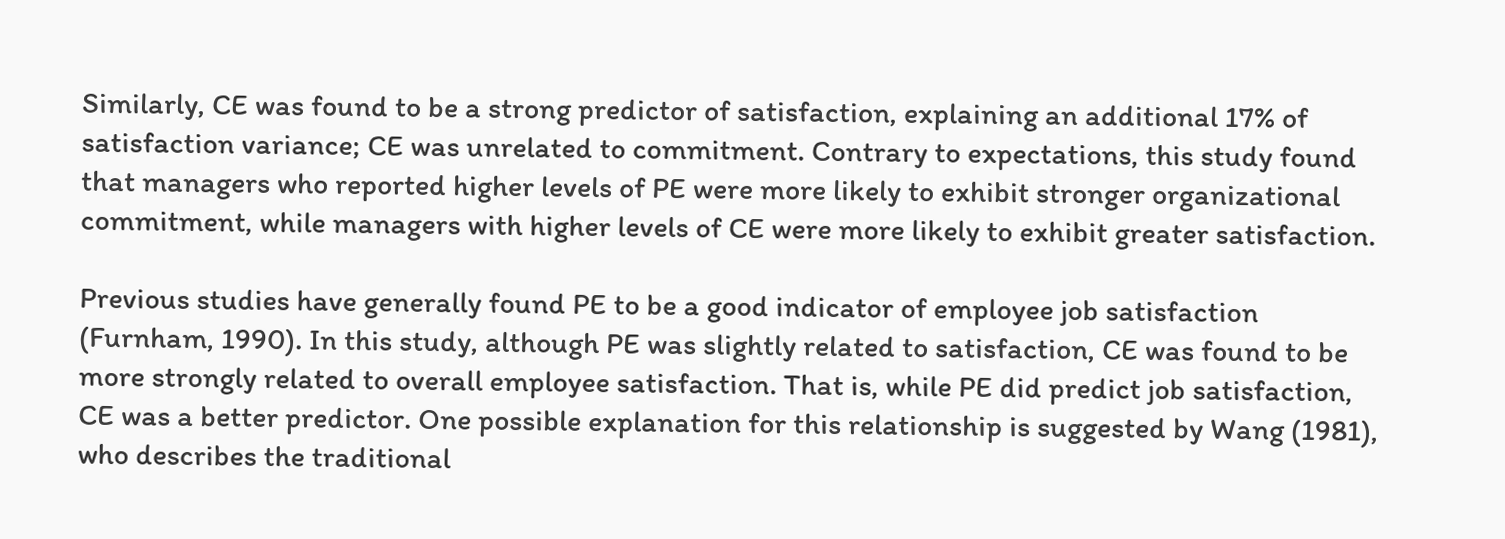Similarly, CE was found to be a strong predictor of satisfaction, explaining an additional 17% of satisfaction variance; CE was unrelated to commitment. Contrary to expectations, this study found that managers who reported higher levels of PE were more likely to exhibit stronger organizational commitment, while managers with higher levels of CE were more likely to exhibit greater satisfaction.

Previous studies have generally found PE to be a good indicator of employee job satisfaction (Furnham, 1990). In this study, although PE was slightly related to satisfaction, CE was found to be more strongly related to overall employee satisfaction. That is, while PE did predict job satisfaction, CE was a better predictor. One possible explanation for this relationship is suggested by Wang (1981), who describes the traditional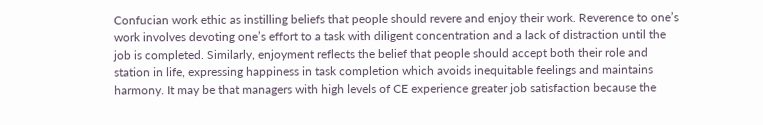Confucian work ethic as instilling beliefs that people should revere and enjoy their work. Reverence to one’s work involves devoting one’s effort to a task with diligent concentration and a lack of distraction until the job is completed. Similarly, enjoyment reflects the belief that people should accept both their role and station in life, expressing happiness in task completion which avoids inequitable feelings and maintains harmony. It may be that managers with high levels of CE experience greater job satisfaction because the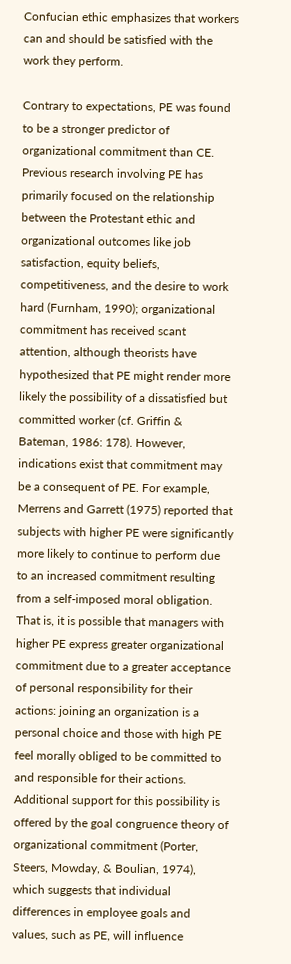Confucian ethic emphasizes that workers can and should be satisfied with the work they perform.

Contrary to expectations, PE was found to be a stronger predictor of organizational commitment than CE. Previous research involving PE has primarily focused on the relationship between the Protestant ethic and organizational outcomes like job satisfaction, equity beliefs, competitiveness, and the desire to work hard (Furnham, 1990); organizational commitment has received scant attention, although theorists have hypothesized that PE might render more likely the possibility of a dissatisfied but committed worker (cf. Griffin & Bateman, 1986: 178). However, indications exist that commitment may be a consequent of PE. For example, Merrens and Garrett (1975) reported that subjects with higher PE were significantly more likely to continue to perform due to an increased commitment resulting from a self-imposed moral obligation. That is, it is possible that managers with higher PE express greater organizational commitment due to a greater acceptance of personal responsibility for their actions: joining an organization is a personal choice and those with high PE feel morally obliged to be committed to and responsible for their actions. Additional support for this possibility is offered by the goal congruence theory of organizational commitment (Porter, Steers, Mowday, & Boulian, 1974), which suggests that individual differences in employee goals and values, such as PE, will influence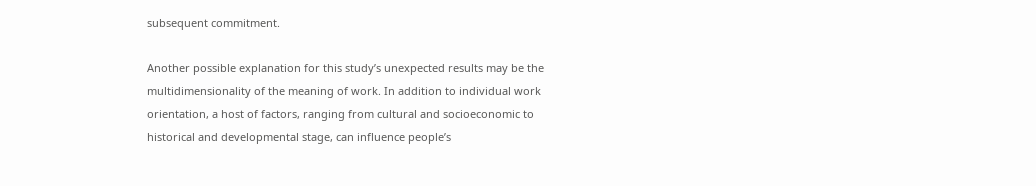subsequent commitment.

Another possible explanation for this study’s unexpected results may be the multidimensionality of the meaning of work. In addition to individual work orientation, a host of factors, ranging from cultural and socioeconomic to historical and developmental stage, can influence people’s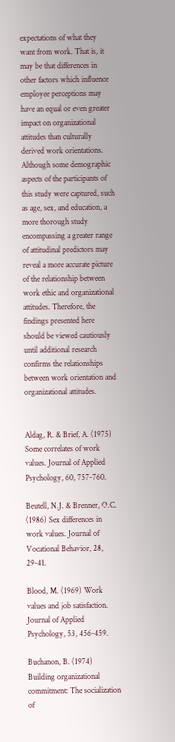expectations of what they want from work. That is, it may be that differences in other factors which influence employee perceptions may have an equal or even greater impact on organizational attitudes than culturally derived work orientations. Although some demographic aspects of the participants of this study were captured, such as age, sex, and education, a more thorough study encompassing a greater range of attitudinal predictors may reveal a more accurate picture of the relationship between work ethic and organizational attitudes. Therefore, the findings presented here should be viewed cautiously until additional research confirms the relationships between work orientation and organizational attitudes.


Aldag, R. & Brief, A. (1975) Some correlates of work values. Journal of Applied Psychology, 60, 757-760.

Beutell, N.J. & Brenner, O.C. (1986) Sex differences in work values. Journal of Vocational Behavior, 28, 29-41.

Blood, M. (1969) Work values and job satisfaction. Journal of Applied Psychology, 53, 456-459.

Buchanon, B. (1974) Building organizational commitment: The socialization of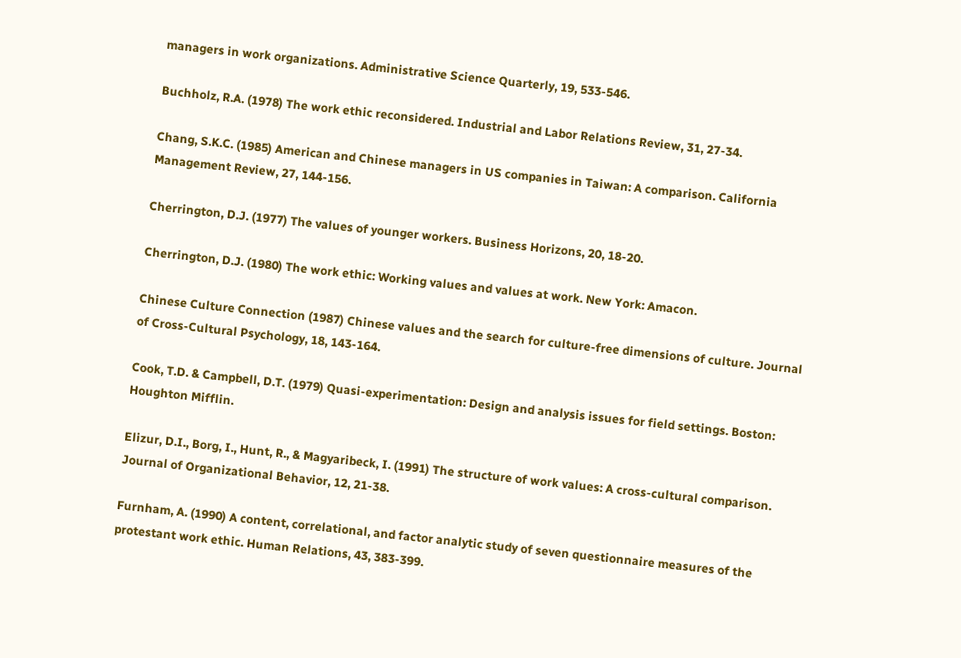managers in work organizations. Administrative Science Quarterly, 19, 533-546.

Buchholz, R.A. (1978) The work ethic reconsidered. Industrial and Labor Relations Review, 31, 27-34.

Chang, S.K.C. (1985) American and Chinese managers in US companies in Taiwan: A comparison. California Management Review, 27, 144-156.

Cherrington, D.J. (1977) The values of younger workers. Business Horizons, 20, 18-20.

Cherrington, D.J. (1980) The work ethic: Working values and values at work. New York: Amacon.

Chinese Culture Connection (1987) Chinese values and the search for culture-free dimensions of culture. Journal of Cross-Cultural Psychology, 18, 143-164.

Cook, T.D. & Campbell, D.T. (1979) Quasi-experimentation: Design and analysis issues for field settings. Boston: Houghton Mifflin.

Elizur, D.I., Borg, I., Hunt, R., & Magyaribeck, I. (1991) The structure of work values: A cross-cultural comparison. Journal of Organizational Behavior, 12, 21-38.

Furnham, A. (1990) A content, correlational, and factor analytic study of seven questionnaire measures of the protestant work ethic. Human Relations, 43, 383-399.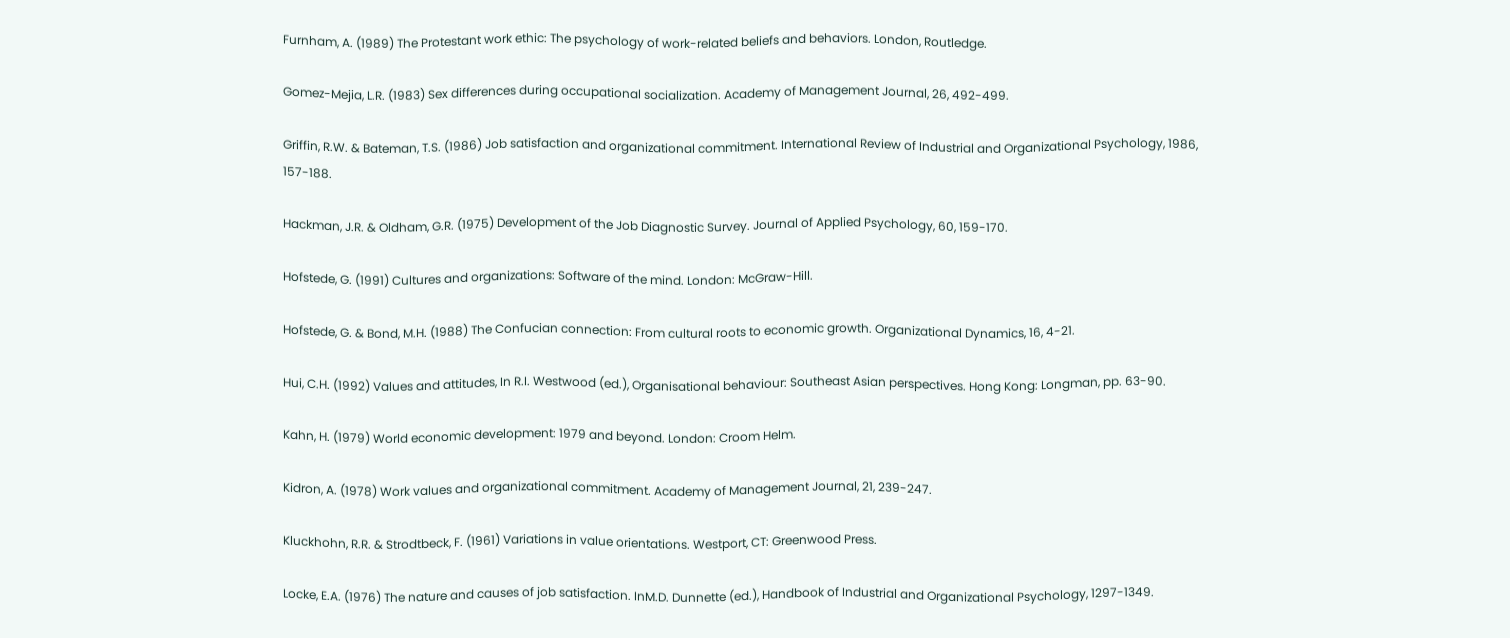Furnham, A. (1989) The Protestant work ethic: The psychology of work-related beliefs and behaviors. London, Routledge.

Gomez-Mejia, L.R. (1983) Sex differences during occupational socialization. Academy of Management Journal, 26, 492-499.

Griffin, R.W. & Bateman, T.S. (1986) Job satisfaction and organizational commitment. International Review of Industrial and Organizational Psychology, 1986, 157-188.

Hackman, J.R. & Oldham, G.R. (1975) Development of the Job Diagnostic Survey. Journal of Applied Psychology, 60, 159-170.

Hofstede, G. (1991) Cultures and organizations: Software of the mind. London: McGraw-Hill.

Hofstede, G. & Bond, M.H. (1988) The Confucian connection: From cultural roots to economic growth. Organizational Dynamics, 16, 4-21.

Hui, C.H. (1992) Values and attitudes, In R.I. Westwood (ed.), Organisational behaviour: Southeast Asian perspectives. Hong Kong: Longman, pp. 63-90.

Kahn, H. (1979) World economic development: 1979 and beyond. London: Croom Helm.

Kidron, A. (1978) Work values and organizational commitment. Academy of Management Journal, 21, 239-247.

Kluckhohn, R.R. & Strodtbeck, F. (1961) Variations in value orientations. Westport, CT: Greenwood Press.

Locke, E.A. (1976) The nature and causes of job satisfaction. InM.D. Dunnette (ed.), Handbook of Industrial and Organizational Psychology, 1297-1349.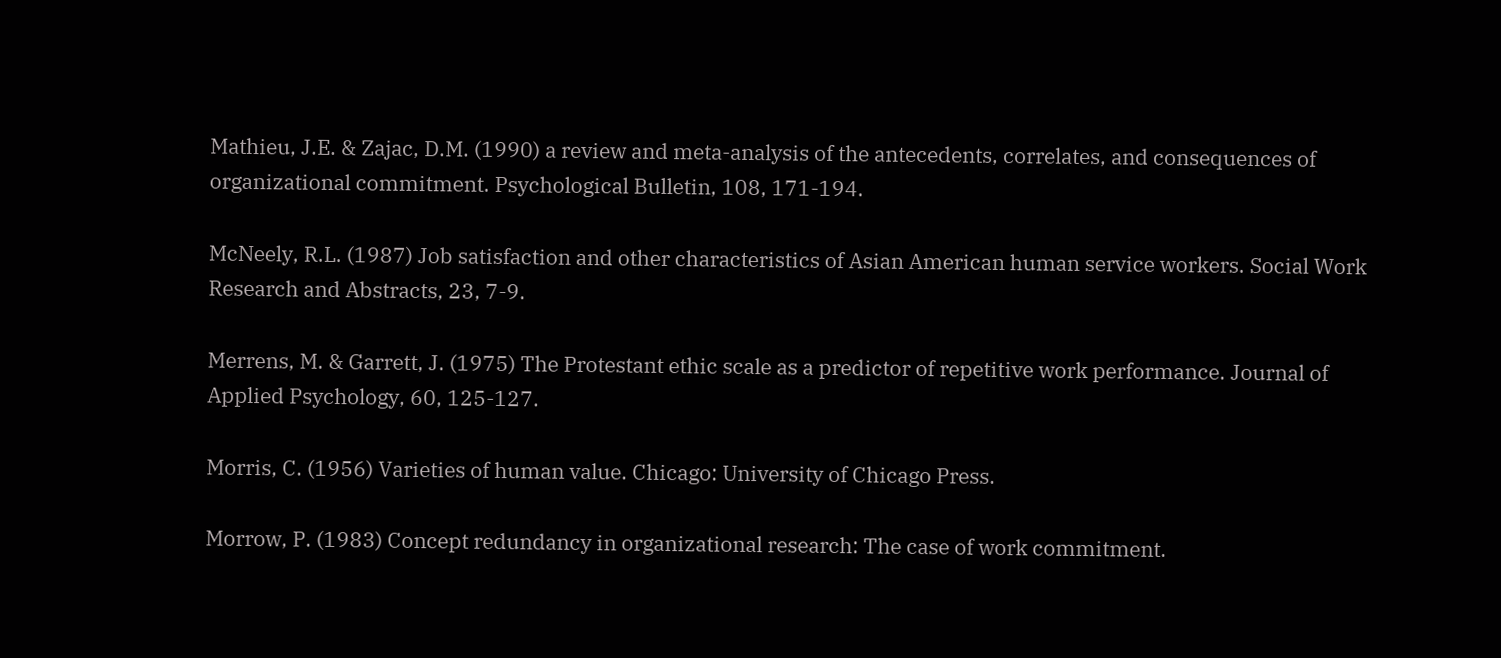Mathieu, J.E. & Zajac, D.M. (1990) a review and meta-analysis of the antecedents, correlates, and consequences of organizational commitment. Psychological Bulletin, 108, 171-194.

McNeely, R.L. (1987) Job satisfaction and other characteristics of Asian American human service workers. Social Work Research and Abstracts, 23, 7-9.

Merrens, M. & Garrett, J. (1975) The Protestant ethic scale as a predictor of repetitive work performance. Journal of Applied Psychology, 60, 125-127.

Morris, C. (1956) Varieties of human value. Chicago: University of Chicago Press.

Morrow, P. (1983) Concept redundancy in organizational research: The case of work commitment.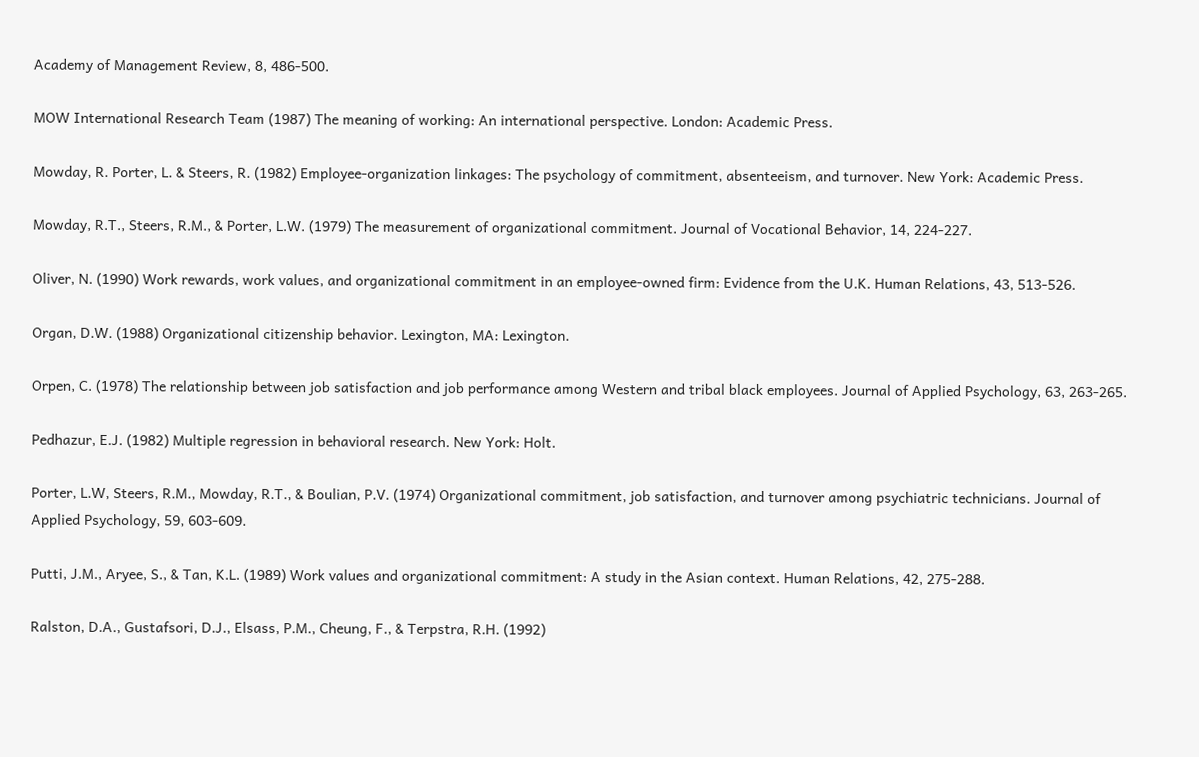Academy of Management Review, 8, 486-500.

MOW International Research Team (1987) The meaning of working: An international perspective. London: Academic Press.

Mowday, R. Porter, L. & Steers, R. (1982) Employee-organization linkages: The psychology of commitment, absenteeism, and turnover. New York: Academic Press.

Mowday, R.T., Steers, R.M., & Porter, L.W. (1979) The measurement of organizational commitment. Journal of Vocational Behavior, 14, 224-227.

Oliver, N. (1990) Work rewards, work values, and organizational commitment in an employee-owned firm: Evidence from the U.K. Human Relations, 43, 513-526.

Organ, D.W. (1988) Organizational citizenship behavior. Lexington, MA: Lexington.

Orpen, C. (1978) The relationship between job satisfaction and job performance among Western and tribal black employees. Journal of Applied Psychology, 63, 263-265.

Pedhazur, E.J. (1982) Multiple regression in behavioral research. New York: Holt.

Porter, L.W, Steers, R.M., Mowday, R.T., & Boulian, P.V. (1974) Organizational commitment, job satisfaction, and turnover among psychiatric technicians. Journal of Applied Psychology, 59, 603-609.

Putti, J.M., Aryee, S., & Tan, K.L. (1989) Work values and organizational commitment: A study in the Asian context. Human Relations, 42, 275-288.

Ralston, D.A., Gustafsori, D.J., Elsass, P.M., Cheung, F., & Terpstra, R.H. (1992)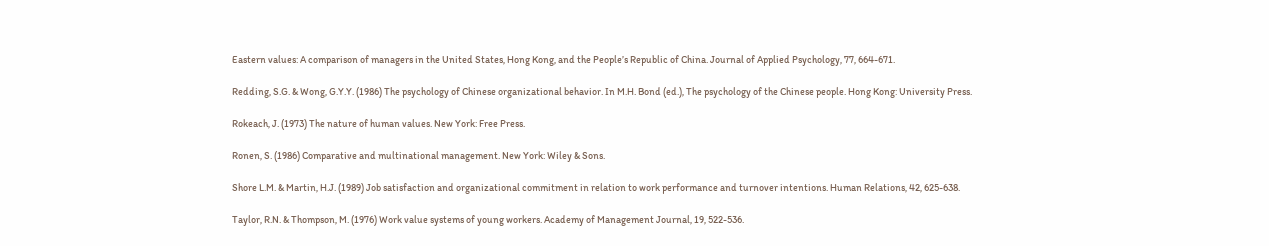Eastern values: A comparison of managers in the United States, Hong Kong, and the People’s Republic of China. Journal of Applied Psychology, 77, 664-671.

Redding, S.G. & Wong, G.Y.Y. (1986) The psychology of Chinese organizational behavior. In M.H. Bond (ed.), The psychology of the Chinese people. Hong Kong: University Press.

Rokeach, J. (1973) The nature of human values. New York: Free Press.

Ronen, S. (1986) Comparative and multinational management. New York: Wiley & Sons.

Shore L.M. & Martin, H.J. (1989) Job satisfaction and organizational commitment in relation to work performance and turnover intentions. Human Relations, 42, 625-638.

Taylor, R.N. & Thompson, M. (1976) Work value systems of young workers. Academy of Management Journal, 19, 522-536.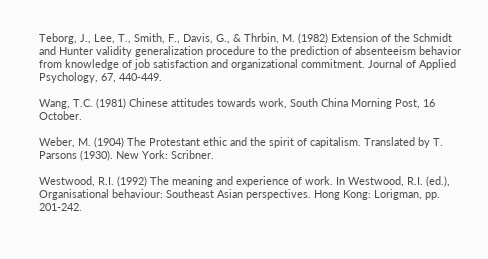Teborg, J., Lee, T., Smith, F., Davis, G., & Thrbin, M. (1982) Extension of the Schmidt and Hunter validity generalization procedure to the prediction of absenteeism behavior from knowledge of job satisfaction and organizational commitment. Journal of Applied Psychology, 67, 440-449.

Wang, T.C. (1981) Chinese attitudes towards work, South China Morning Post, 16 October.

Weber, M. (1904) The Protestant ethic and the spirit of capitalism. Translated by T. Parsons (1930). New York: Scribner.

Westwood, R.I. (1992) The meaning and experience of work. In Westwood, R.I. (ed.), Organisational behaviour: Southeast Asian perspectives. Hong Kong: Lorigman, pp. 201-242.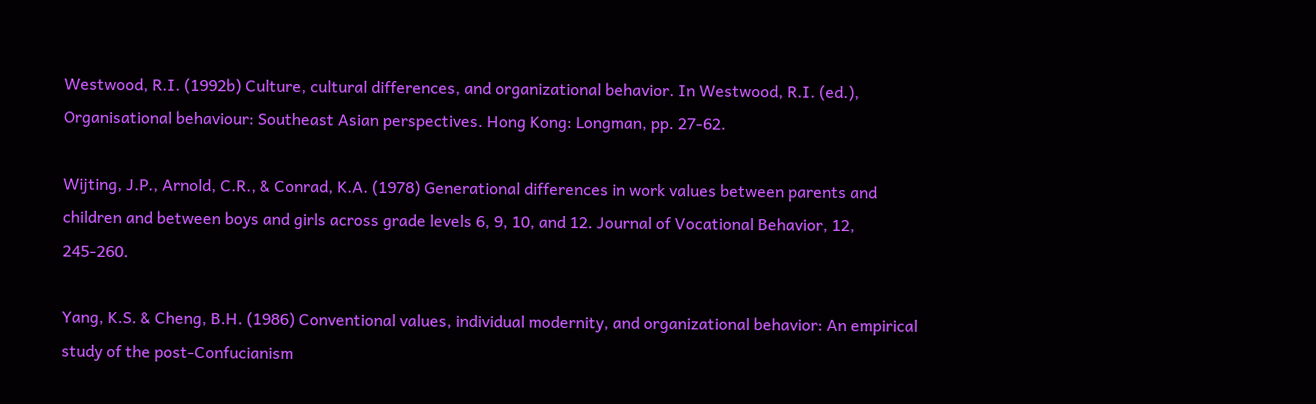Westwood, R.I. (1992b) Culture, cultural differences, and organizational behavior. In Westwood, R.I. (ed.), Organisational behaviour: Southeast Asian perspectives. Hong Kong: Longman, pp. 27-62.

Wijting, J.P., Arnold, C.R., & Conrad, K.A. (1978) Generational differences in work values between parents and children and between boys and girls across grade levels 6, 9, 10, and 12. Journal of Vocational Behavior, 12, 245-260.

Yang, K.S. & Cheng, B.H. (1986) Conventional values, individual modernity, and organizational behavior: An empirical study of the post-Confucianism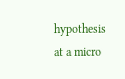hypothesis at a micro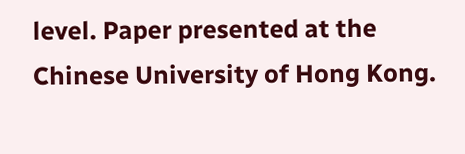level. Paper presented at the Chinese University of Hong Kong.